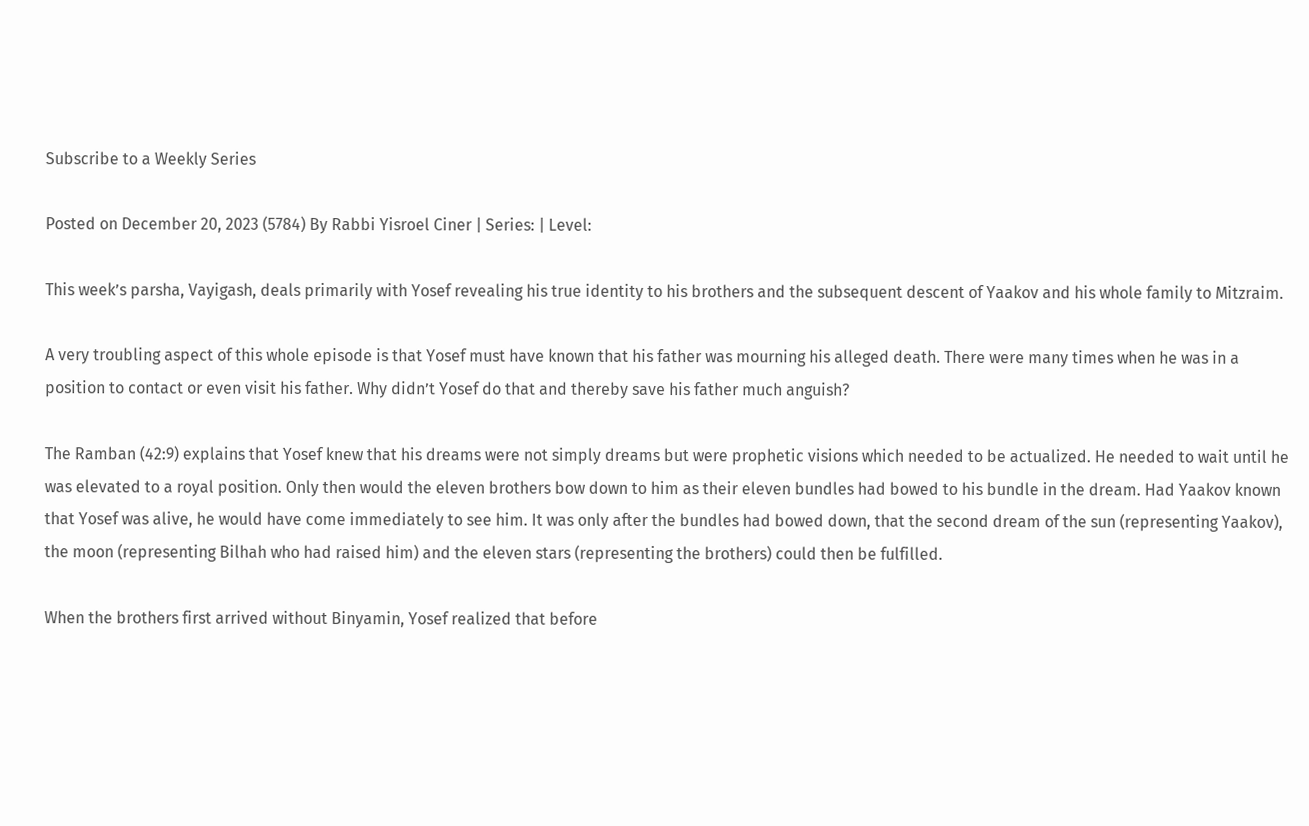Subscribe to a Weekly Series

Posted on December 20, 2023 (5784) By Rabbi Yisroel Ciner | Series: | Level:

This week’s parsha, Vayigash, deals primarily with Yosef revealing his true identity to his brothers and the subsequent descent of Yaakov and his whole family to Mitzraim.

A very troubling aspect of this whole episode is that Yosef must have known that his father was mourning his alleged death. There were many times when he was in a position to contact or even visit his father. Why didn’t Yosef do that and thereby save his father much anguish?

The Ramban (42:9) explains that Yosef knew that his dreams were not simply dreams but were prophetic visions which needed to be actualized. He needed to wait until he was elevated to a royal position. Only then would the eleven brothers bow down to him as their eleven bundles had bowed to his bundle in the dream. Had Yaakov known that Yosef was alive, he would have come immediately to see him. It was only after the bundles had bowed down, that the second dream of the sun (representing Yaakov), the moon (representing Bilhah who had raised him) and the eleven stars (representing the brothers) could then be fulfilled.

When the brothers first arrived without Binyamin, Yosef realized that before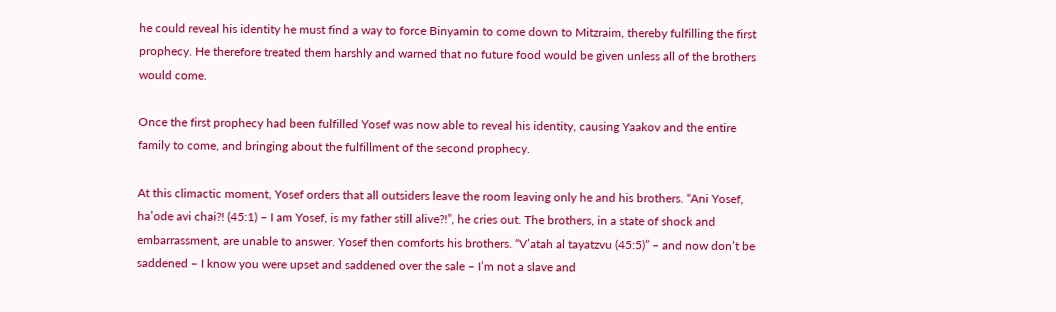he could reveal his identity he must find a way to force Binyamin to come down to Mitzraim, thereby fulfilling the first prophecy. He therefore treated them harshly and warned that no future food would be given unless all of the brothers would come.

Once the first prophecy had been fulfilled Yosef was now able to reveal his identity, causing Yaakov and the entire family to come, and bringing about the fulfillment of the second prophecy.

At this climactic moment, Yosef orders that all outsiders leave the room leaving only he and his brothers. “Ani Yosef, ha’ode avi chai?! (45:1) – I am Yosef, is my father still alive?!”, he cries out. The brothers, in a state of shock and embarrassment, are unable to answer. Yosef then comforts his brothers. “V’atah al tayatzvu (45:5)” – and now don’t be saddened – I know you were upset and saddened over the sale – I’m not a slave and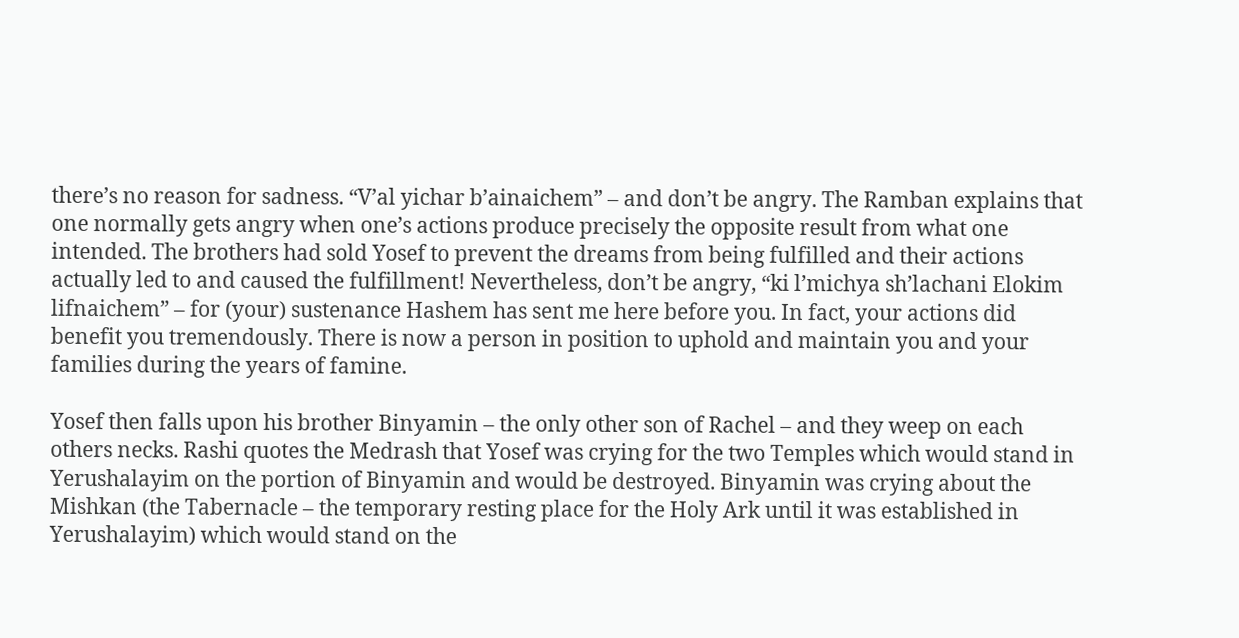there’s no reason for sadness. “V’al yichar b’ainaichem” – and don’t be angry. The Ramban explains that one normally gets angry when one’s actions produce precisely the opposite result from what one intended. The brothers had sold Yosef to prevent the dreams from being fulfilled and their actions actually led to and caused the fulfillment! Nevertheless, don’t be angry, “ki l’michya sh’lachani Elokim lifnaichem” – for (your) sustenance Hashem has sent me here before you. In fact, your actions did benefit you tremendously. There is now a person in position to uphold and maintain you and your families during the years of famine.

Yosef then falls upon his brother Binyamin – the only other son of Rachel – and they weep on each others necks. Rashi quotes the Medrash that Yosef was crying for the two Temples which would stand in Yerushalayim on the portion of Binyamin and would be destroyed. Binyamin was crying about the Mishkan (the Tabernacle – the temporary resting place for the Holy Ark until it was established in Yerushalayim) which would stand on the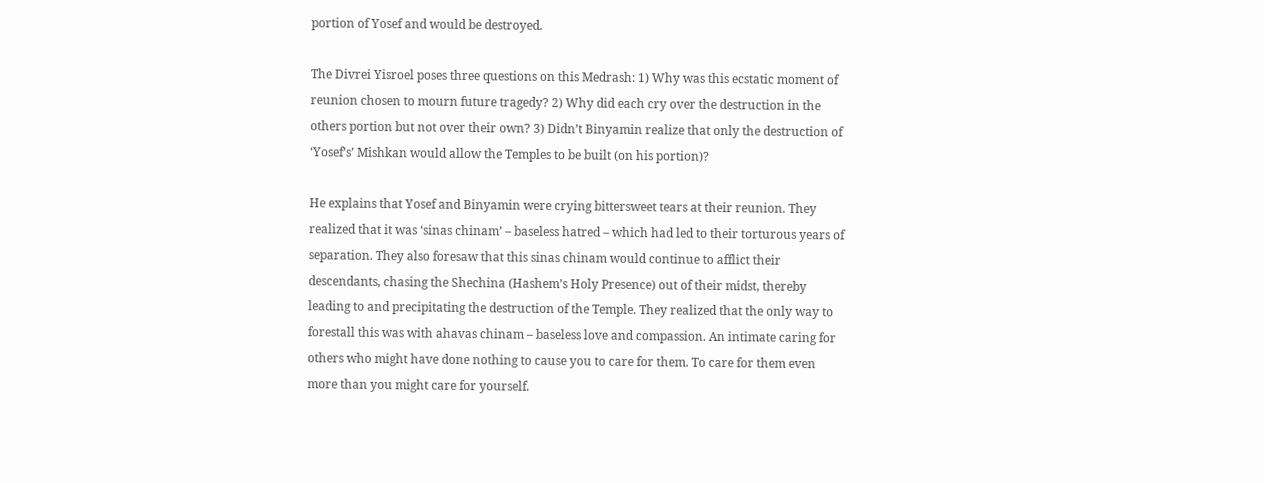portion of Yosef and would be destroyed.

The Divrei Yisroel poses three questions on this Medrash: 1) Why was this ecstatic moment of reunion chosen to mourn future tragedy? 2) Why did each cry over the destruction in the others portion but not over their own? 3) Didn’t Binyamin realize that only the destruction of ‘Yosef’s’ Mishkan would allow the Temples to be built (on his portion)?

He explains that Yosef and Binyamin were crying bittersweet tears at their reunion. They realized that it was ‘sinas chinam’ – baseless hatred – which had led to their torturous years of separation. They also foresaw that this sinas chinam would continue to afflict their descendants, chasing the Shechina (Hashem’s Holy Presence) out of their midst, thereby leading to and precipitating the destruction of the Temple. They realized that the only way to forestall this was with ahavas chinam – baseless love and compassion. An intimate caring for others who might have done nothing to cause you to care for them. To care for them even more than you might care for yourself.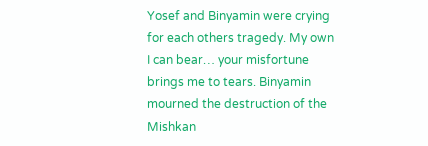Yosef and Binyamin were crying for each others tragedy. My own I can bear… your misfortune brings me to tears. Binyamin mourned the destruction of the Mishkan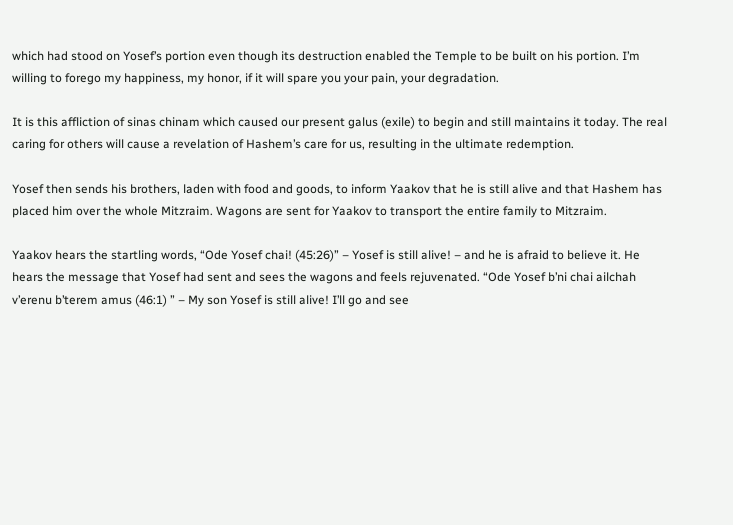which had stood on Yosef’s portion even though its destruction enabled the Temple to be built on his portion. I’m willing to forego my happiness, my honor, if it will spare you your pain, your degradation.

It is this affliction of sinas chinam which caused our present galus (exile) to begin and still maintains it today. The real caring for others will cause a revelation of Hashem’s care for us, resulting in the ultimate redemption.

Yosef then sends his brothers, laden with food and goods, to inform Yaakov that he is still alive and that Hashem has placed him over the whole Mitzraim. Wagons are sent for Yaakov to transport the entire family to Mitzraim.

Yaakov hears the startling words, “Ode Yosef chai! (45:26)” – Yosef is still alive! – and he is afraid to believe it. He hears the message that Yosef had sent and sees the wagons and feels rejuvenated. “Ode Yosef b’ni chai ailchah v’erenu b’terem amus (46:1) ” – My son Yosef is still alive! I’ll go and see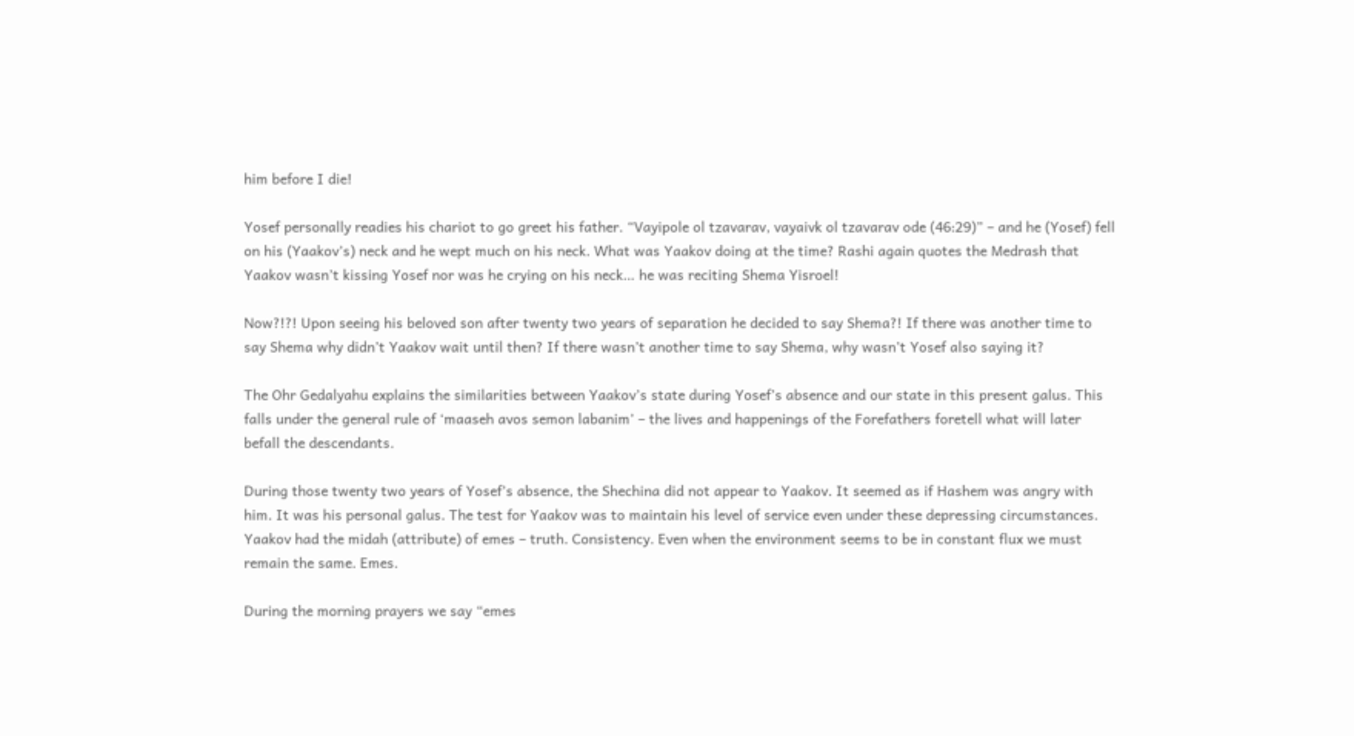him before I die!

Yosef personally readies his chariot to go greet his father. “Vayipole ol tzavarav, vayaivk ol tzavarav ode (46:29)” – and he (Yosef) fell on his (Yaakov’s) neck and he wept much on his neck. What was Yaakov doing at the time? Rashi again quotes the Medrash that Yaakov wasn’t kissing Yosef nor was he crying on his neck… he was reciting Shema Yisroel!

Now?!?! Upon seeing his beloved son after twenty two years of separation he decided to say Shema?! If there was another time to say Shema why didn’t Yaakov wait until then? If there wasn’t another time to say Shema, why wasn’t Yosef also saying it?

The Ohr Gedalyahu explains the similarities between Yaakov’s state during Yosef’s absence and our state in this present galus. This falls under the general rule of ‘maaseh avos semon labanim’ – the lives and happenings of the Forefathers foretell what will later befall the descendants.

During those twenty two years of Yosef’s absence, the Shechina did not appear to Yaakov. It seemed as if Hashem was angry with him. It was his personal galus. The test for Yaakov was to maintain his level of service even under these depressing circumstances. Yaakov had the midah (attribute) of emes – truth. Consistency. Even when the environment seems to be in constant flux we must remain the same. Emes.

During the morning prayers we say “emes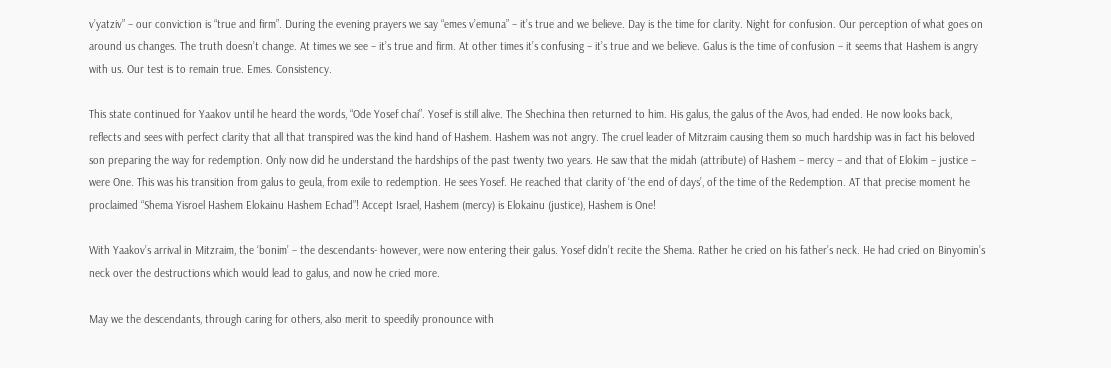v’yatziv” – our conviction is “true and firm”. During the evening prayers we say “emes v’emuna” – it’s true and we believe. Day is the time for clarity. Night for confusion. Our perception of what goes on around us changes. The truth doesn’t change. At times we see – it’s true and firm. At other times it’s confusing – it’s true and we believe. Galus is the time of confusion – it seems that Hashem is angry with us. Our test is to remain true. Emes. Consistency.

This state continued for Yaakov until he heard the words, “Ode Yosef chai”. Yosef is still alive. The Shechina then returned to him. His galus, the galus of the Avos, had ended. He now looks back, reflects and sees with perfect clarity that all that transpired was the kind hand of Hashem. Hashem was not angry. The cruel leader of Mitzraim causing them so much hardship was in fact his beloved son preparing the way for redemption. Only now did he understand the hardships of the past twenty two years. He saw that the midah (attribute) of Hashem – mercy – and that of Elokim – justice – were One. This was his transition from galus to geula, from exile to redemption. He sees Yosef. He reached that clarity of ‘the end of days’, of the time of the Redemption. AT that precise moment he proclaimed “Shema Yisroel Hashem Elokainu Hashem Echad”! Accept Israel, Hashem (mercy) is Elokainu (justice), Hashem is One!

With Yaakov’s arrival in Mitzraim, the ‘bonim’ – the descendants- however, were now entering their galus. Yosef didn’t recite the Shema. Rather he cried on his father’s neck. He had cried on Binyomin’s neck over the destructions which would lead to galus, and now he cried more.

May we the descendants, through caring for others, also merit to speedily pronounce with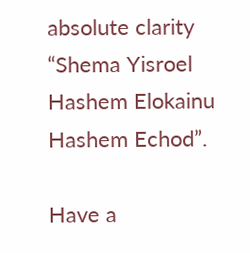absolute clarity “Shema Yisroel Hashem Elokainu Hashem Echod”.

Have a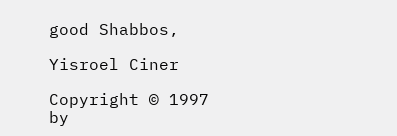good Shabbos,

Yisroel Ciner

Copyright © 1997 by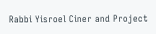Rabbi Yisroel Ciner and Project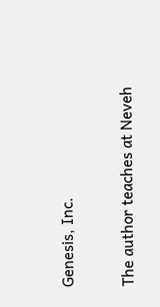Genesis, Inc.

The author teaches at Neveh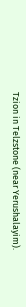Tzion in Telzstone (near Yerushalayim).